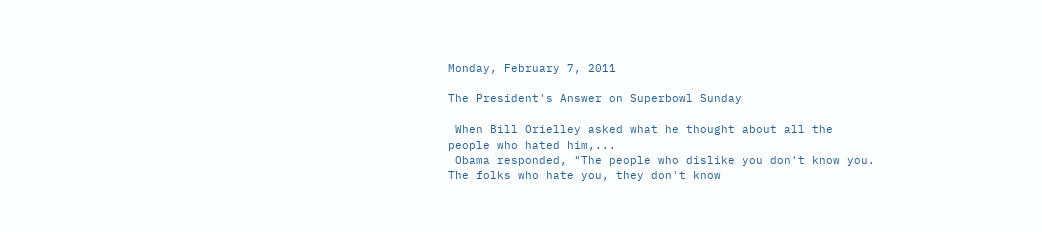Monday, February 7, 2011

The President's Answer on Superbowl Sunday

 When Bill Orielley asked what he thought about all the people who hated him,...
 Obama responded, "The people who dislike you don't know you. The folks who hate you, they don't know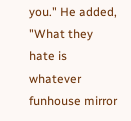you." He added, "What they hate is whatever funhouse mirror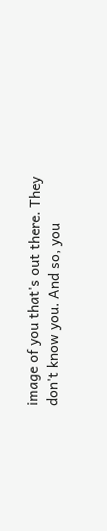image of you that's out there. They don't know you. And so, you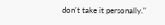don't take it personally."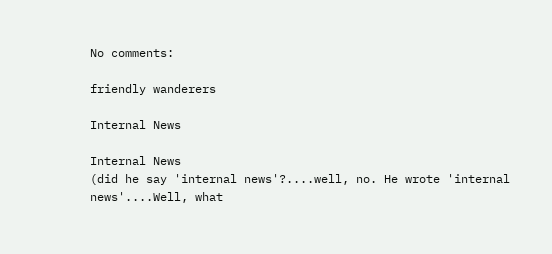No comments:

friendly wanderers

Internal News

Internal News
(did he say 'internal news'?....well, no. He wrote 'internal news'....Well, what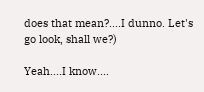does that mean?....I dunno. Let's go look, shall we?)

Yeah....I know....